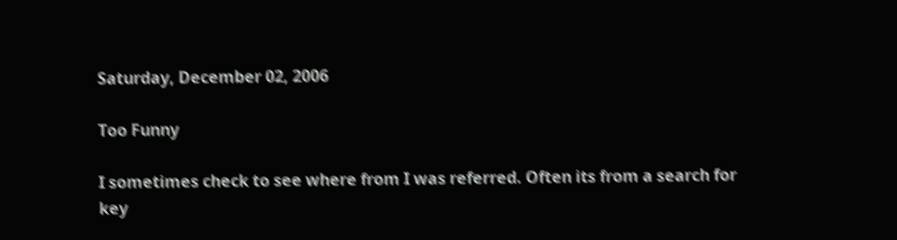Saturday, December 02, 2006

Too Funny

I sometimes check to see where from I was referred. Often its from a search for key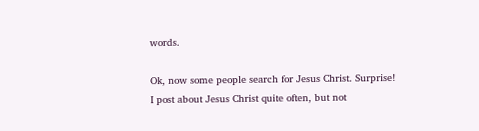words.

Ok, now some people search for Jesus Christ. Surprise! I post about Jesus Christ quite often, but not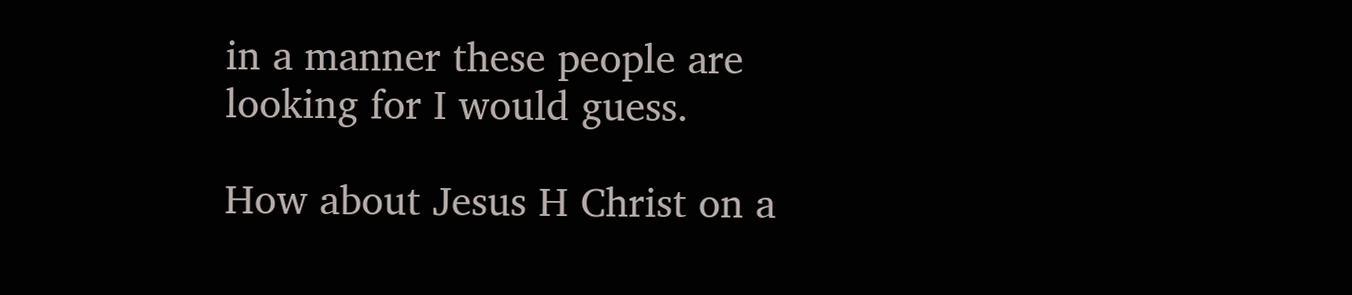in a manner these people are looking for I would guess.

How about Jesus H Christ on a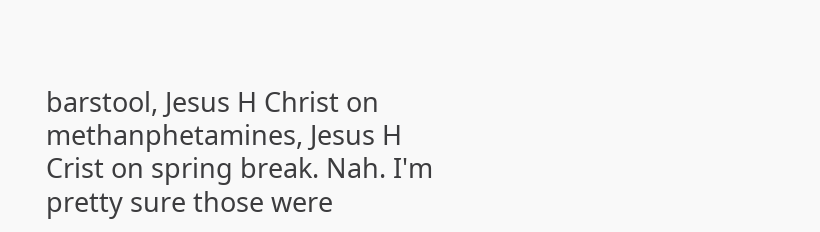barstool, Jesus H Christ on methanphetamines, Jesus H Crist on spring break. Nah. I'm pretty sure those were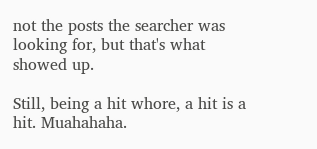not the posts the searcher was looking for, but that's what showed up.

Still, being a hit whore, a hit is a hit. Muahahaha.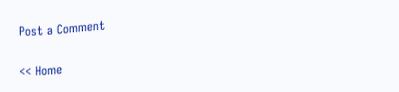Post a Comment

<< Home